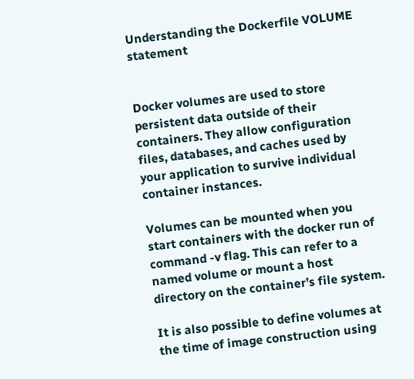Understanding the Dockerfile VOLUME statement


Docker volumes are used to store persistent data outside of their containers. They allow configuration files, databases, and caches used by your application to survive individual container instances.

Volumes can be mounted when you start containers with the docker run of command -v flag. This can refer to a named volume or mount a host directory on the container’s file system.

It is also possible to define volumes at the time of image construction using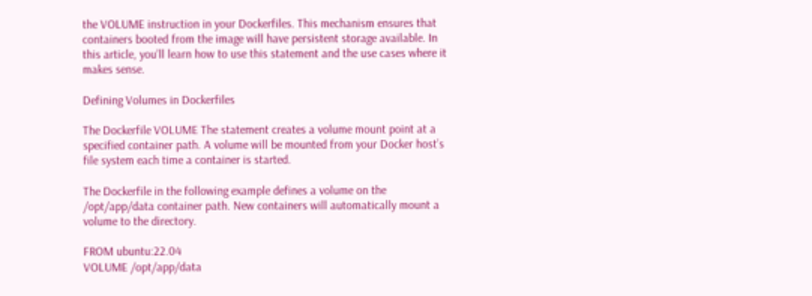the VOLUME instruction in your Dockerfiles. This mechanism ensures that containers booted from the image will have persistent storage available. In this article, you’ll learn how to use this statement and the use cases where it makes sense.

Defining Volumes in Dockerfiles

The Dockerfile VOLUME The statement creates a volume mount point at a specified container path. A volume will be mounted from your Docker host’s file system each time a container is started.

The Dockerfile in the following example defines a volume on the /opt/app/data container path. New containers will automatically mount a volume to the directory.

FROM ubuntu:22.04
VOLUME /opt/app/data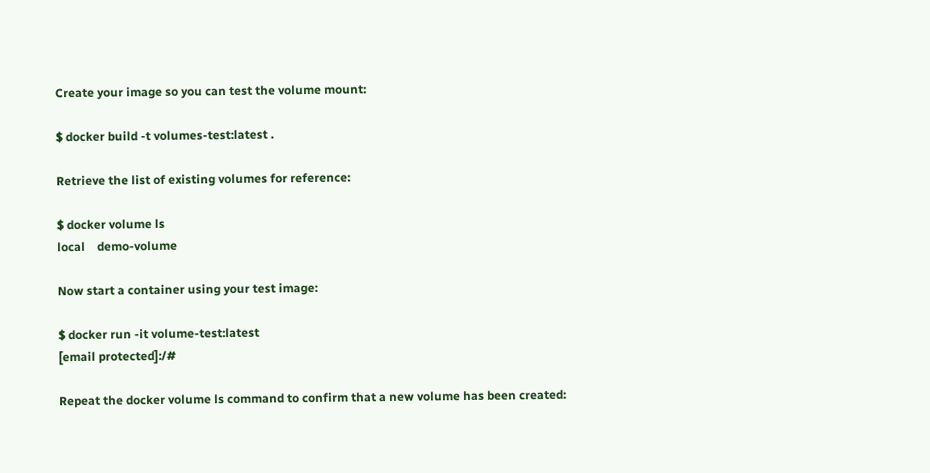Create your image so you can test the volume mount:

$ docker build -t volumes-test:latest .

Retrieve the list of existing volumes for reference:

$ docker volume ls
local    demo-volume

Now start a container using your test image:

$ docker run -it volume-test:latest
[email protected]:/#

Repeat the docker volume ls command to confirm that a new volume has been created: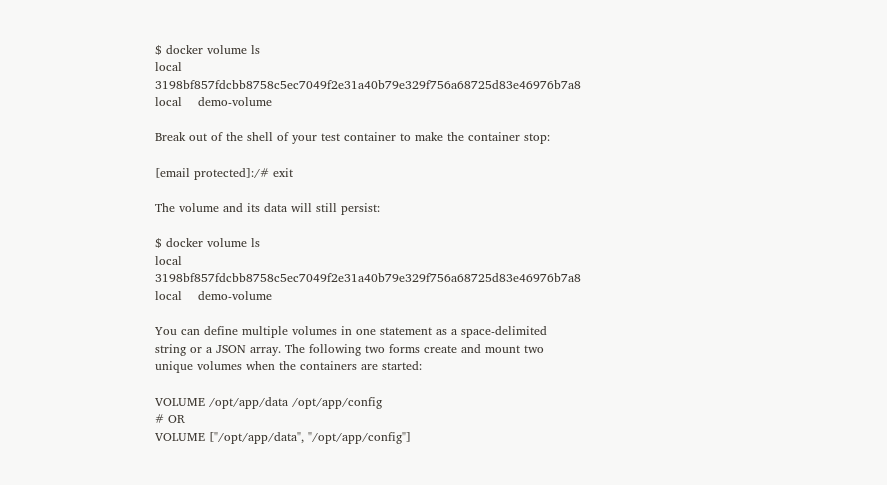$ docker volume ls
local    3198bf857fdcbb8758c5ec7049f2e31a40b79e329f756a68725d83e46976b7a8
local    demo-volume

Break out of the shell of your test container to make the container stop:

[email protected]:/# exit

The volume and its data will still persist:

$ docker volume ls
local    3198bf857fdcbb8758c5ec7049f2e31a40b79e329f756a68725d83e46976b7a8
local    demo-volume

You can define multiple volumes in one statement as a space-delimited string or a JSON array. The following two forms create and mount two unique volumes when the containers are started:

VOLUME /opt/app/data /opt/app/config
# OR
VOLUME ["/opt/app/data", "/opt/app/config"]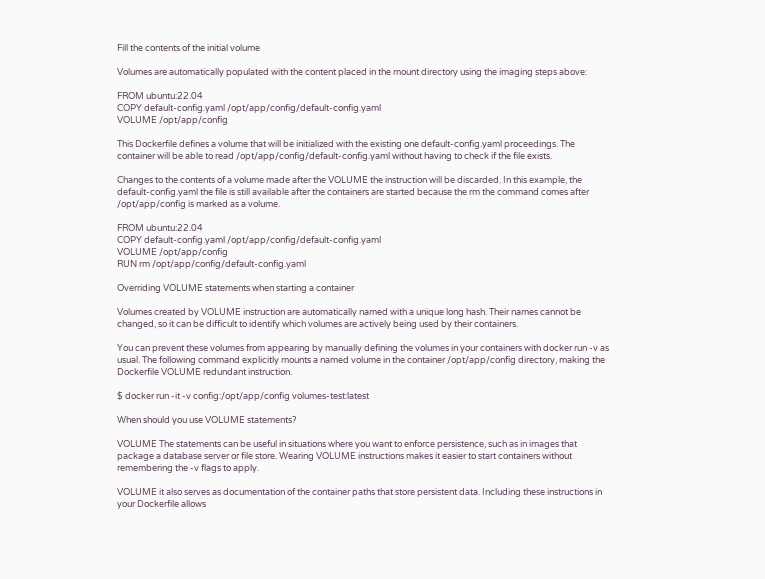Fill the contents of the initial volume

Volumes are automatically populated with the content placed in the mount directory using the imaging steps above:

FROM ubuntu:22.04
COPY default-config.yaml /opt/app/config/default-config.yaml
VOLUME /opt/app/config

This Dockerfile defines a volume that will be initialized with the existing one default-config.yaml proceedings. The container will be able to read /opt/app/config/default-config.yaml without having to check if the file exists.

Changes to the contents of a volume made after the VOLUME the instruction will be discarded. In this example, the default-config.yaml the file is still available after the containers are started because the rm the command comes after /opt/app/config is marked as a volume.

FROM ubuntu:22.04
COPY default-config.yaml /opt/app/config/default-config.yaml
VOLUME /opt/app/config
RUN rm /opt/app/config/default-config.yaml

Overriding VOLUME statements when starting a container

Volumes created by VOLUME instruction are automatically named with a unique long hash. Their names cannot be changed, so it can be difficult to identify which volumes are actively being used by their containers.

You can prevent these volumes from appearing by manually defining the volumes in your containers with docker run -v as usual. The following command explicitly mounts a named volume in the container /opt/app/config directory, making the Dockerfile VOLUME redundant instruction.

$ docker run -it -v config:/opt/app/config volumes-test:latest

When should you use VOLUME statements?

VOLUME The statements can be useful in situations where you want to enforce persistence, such as in images that package a database server or file store. Wearing VOLUME instructions makes it easier to start containers without remembering the -v flags to apply.

VOLUME it also serves as documentation of the container paths that store persistent data. Including these instructions in your Dockerfile allows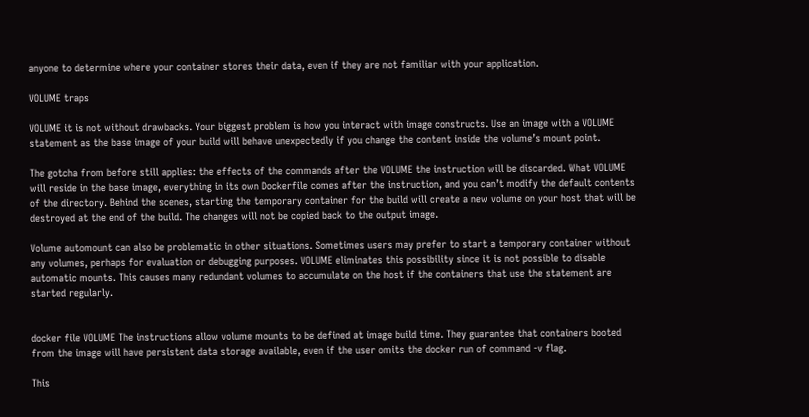anyone to determine where your container stores their data, even if they are not familiar with your application.

VOLUME traps

VOLUME it is not without drawbacks. Your biggest problem is how you interact with image constructs. Use an image with a VOLUME statement as the base image of your build will behave unexpectedly if you change the content inside the volume’s mount point.

The gotcha from before still applies: the effects of the commands after the VOLUME the instruction will be discarded. What VOLUME will reside in the base image, everything in its own Dockerfile comes after the instruction, and you can’t modify the default contents of the directory. Behind the scenes, starting the temporary container for the build will create a new volume on your host that will be destroyed at the end of the build. The changes will not be copied back to the output image.

Volume automount can also be problematic in other situations. Sometimes users may prefer to start a temporary container without any volumes, perhaps for evaluation or debugging purposes. VOLUME eliminates this possibility since it is not possible to disable automatic mounts. This causes many redundant volumes to accumulate on the host if the containers that use the statement are started regularly.


docker file VOLUME The instructions allow volume mounts to be defined at image build time. They guarantee that containers booted from the image will have persistent data storage available, even if the user omits the docker run of command -v flag.

This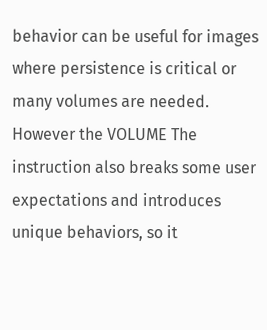behavior can be useful for images where persistence is critical or many volumes are needed. However the VOLUME The instruction also breaks some user expectations and introduces unique behaviors, so it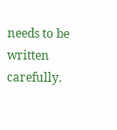needs to be written carefully.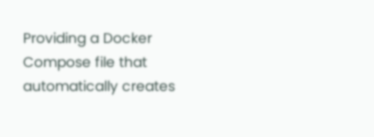Providing a Docker Compose file that automatically creates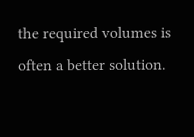the required volumes is often a better solution.